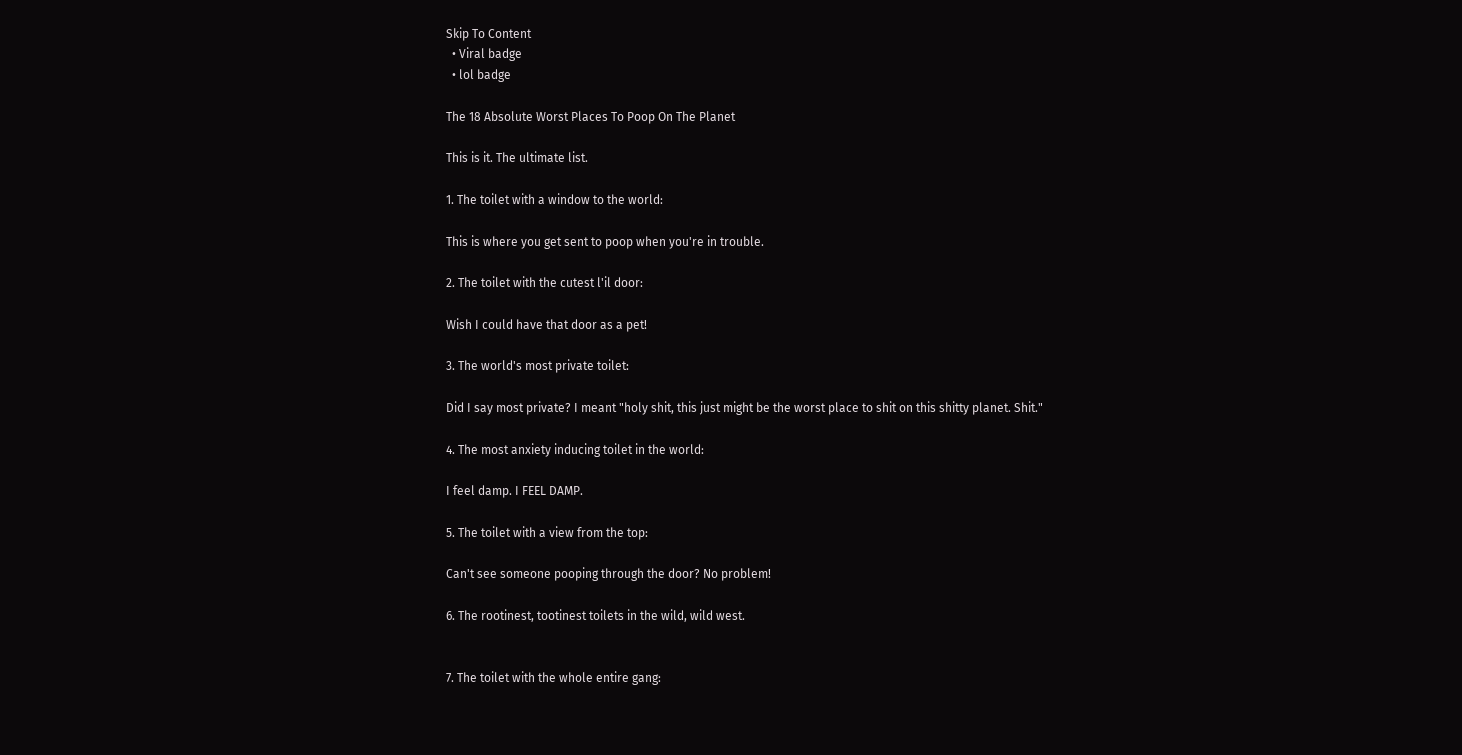Skip To Content
  • Viral badge
  • lol badge

The 18 Absolute Worst Places To Poop On The Planet

This is it. The ultimate list.

1. The toilet with a window to the world:

This is where you get sent to poop when you're in trouble.

2. The toilet with the cutest l'il door:

Wish I could have that door as a pet!

3. The world's most private toilet:

Did I say most private? I meant "holy shit, this just might be the worst place to shit on this shitty planet. Shit."

4. The most anxiety inducing toilet in the world:

I feel damp. I FEEL DAMP.

5. The toilet with a view from the top:

Can't see someone pooping through the door? No problem!

6. The rootinest, tootinest toilets in the wild, wild west.


7. The toilet with the whole entire gang: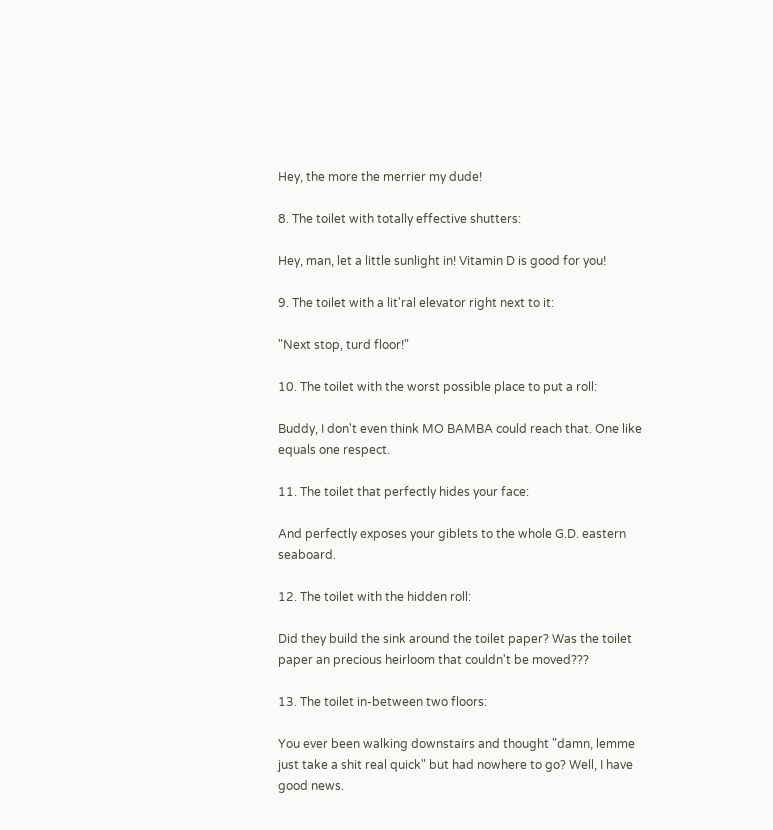Hey, the more the merrier my dude!

8. The toilet with totally effective shutters:

Hey, man, let a little sunlight in! Vitamin D is good for you!

9. The toilet with a lit'ral elevator right next to it:

"Next stop, turd floor!"

10. The toilet with the worst possible place to put a roll:

Buddy, I don't even think MO BAMBA could reach that. One like equals one respect.

11. The toilet that perfectly hides your face:

And perfectly exposes your giblets to the whole G.D. eastern seaboard.

12. The toilet with the hidden roll:

Did they build the sink around the toilet paper? Was the toilet paper an precious heirloom that couldn't be moved???

13. The toilet in-between two floors:

You ever been walking downstairs and thought "damn, lemme just take a shit real quick" but had nowhere to go? Well, I have good news.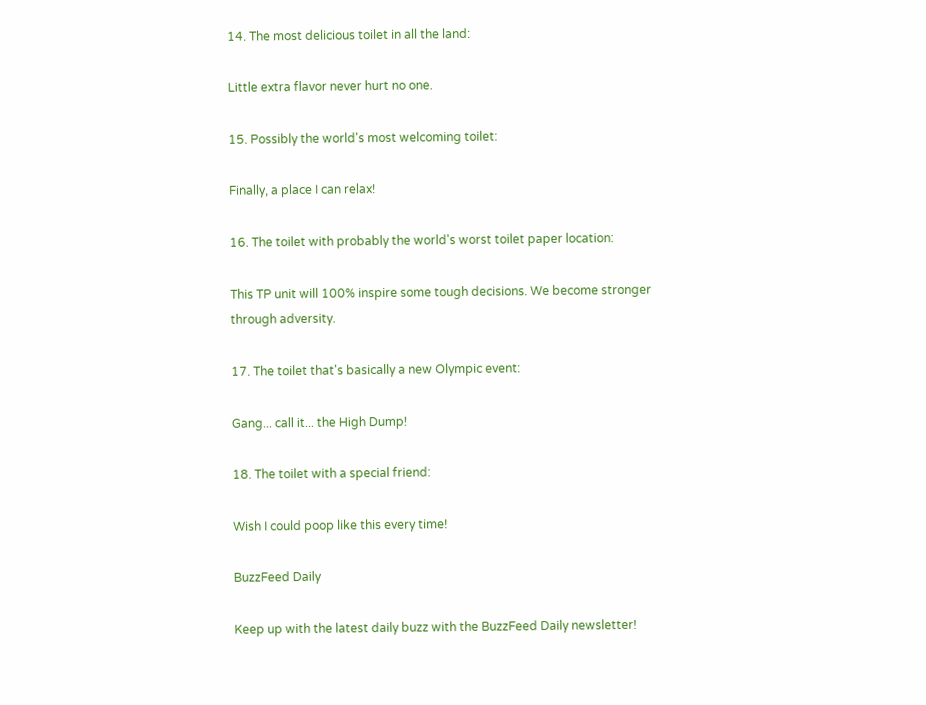14. The most delicious toilet in all the land:

Little extra flavor never hurt no one.

15. Possibly the world's most welcoming toilet:

Finally, a place I can relax!

16. The toilet with probably the world's worst toilet paper location:

This TP unit will 100% inspire some tough decisions. We become stronger through adversity.

17. The toilet that's basically a new Olympic event:

Gang... call it... the High Dump!

18. The toilet with a special friend:

Wish I could poop like this every time!

BuzzFeed Daily

Keep up with the latest daily buzz with the BuzzFeed Daily newsletter!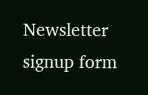Newsletter signup form